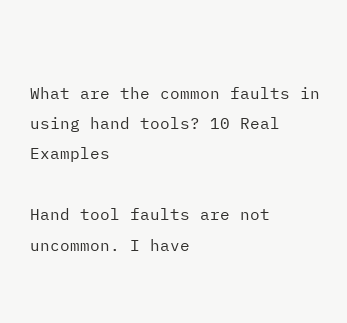What are the common faults in using hand tools? 10 Real Examples

Hand tool faults are not uncommon. I have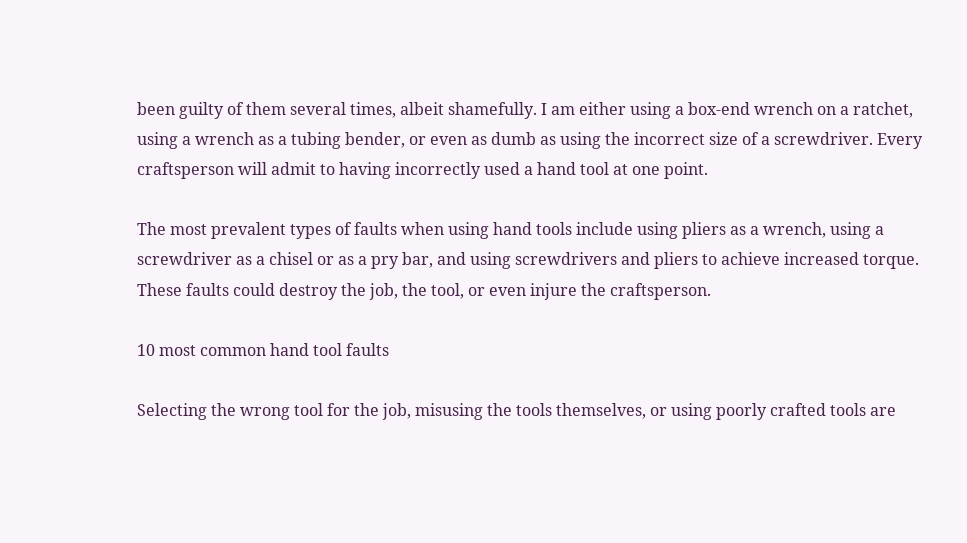been guilty of them several times, albeit shamefully. I am either using a box-end wrench on a ratchet, using a wrench as a tubing bender, or even as dumb as using the incorrect size of a screwdriver. Every craftsperson will admit to having incorrectly used a hand tool at one point.

The most prevalent types of faults when using hand tools include using pliers as a wrench, using a screwdriver as a chisel or as a pry bar, and using screwdrivers and pliers to achieve increased torque. These faults could destroy the job, the tool, or even injure the craftsperson.

10 most common hand tool faults

Selecting the wrong tool for the job, misusing the tools themselves, or using poorly crafted tools are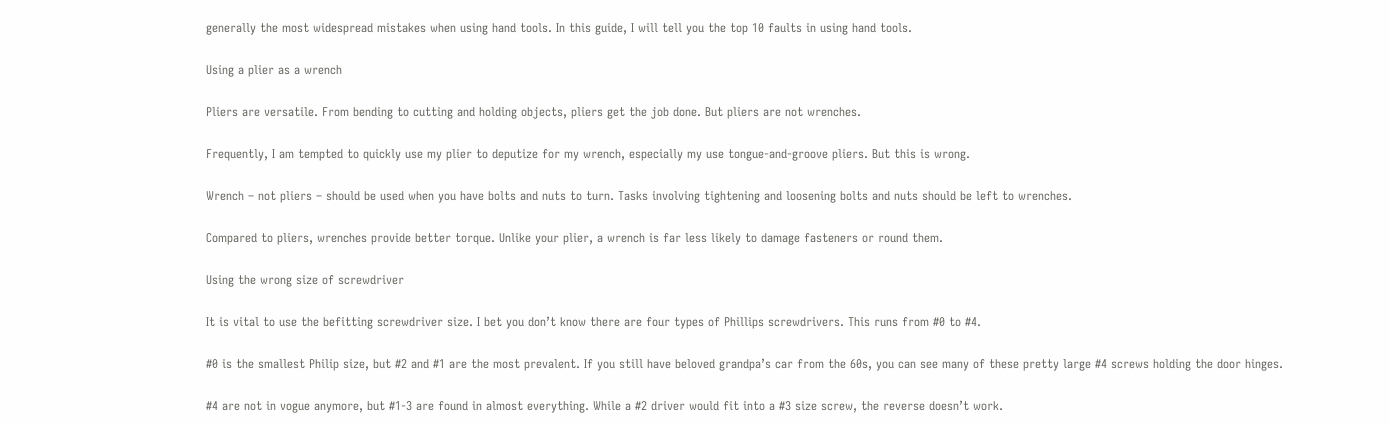generally the most widespread mistakes when using hand tools. In this guide, I will tell you the top 10 faults in using hand tools.

Using a plier as a wrench

Pliers are versatile. From bending to cutting and holding objects, pliers get the job done. But pliers are not wrenches.

Frequently, I am tempted to quickly use my plier to deputize for my wrench, especially my use tongue-and-groove pliers. But this is wrong.

Wrench – not pliers – should be used when you have bolts and nuts to turn. Tasks involving tightening and loosening bolts and nuts should be left to wrenches.

Compared to pliers, wrenches provide better torque. Unlike your plier, a wrench is far less likely to damage fasteners or round them.

Using the wrong size of screwdriver

It is vital to use the befitting screwdriver size. I bet you don’t know there are four types of Phillips screwdrivers. This runs from #0 to #4.

#0 is the smallest Philip size, but #2 and #1 are the most prevalent. If you still have beloved grandpa’s car from the 60s, you can see many of these pretty large #4 screws holding the door hinges.

#4 are not in vogue anymore, but #1-3 are found in almost everything. While a #2 driver would fit into a #3 size screw, the reverse doesn’t work.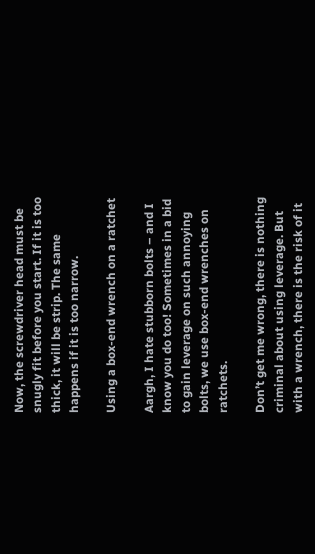Now, the screwdriver head must be snugly fit before you start. If it is too thick, it will be strip. The same happens if it is too narrow.

Using a box-end wrench on a ratchet

Aargh, I hate stubborn bolts – and I know you do too! Sometimes in a bid to gain leverage on such annoying bolts, we use box-end wrenches on ratchets.

Don’t get me wrong, there is nothing criminal about using leverage. But with a wrench, there is the risk of it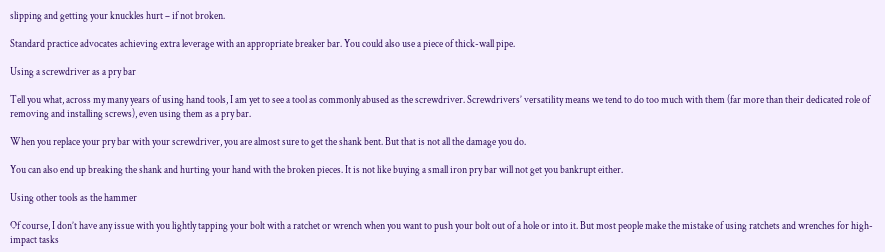slipping and getting your knuckles hurt – if not broken.

Standard practice advocates achieving extra leverage with an appropriate breaker bar. You could also use a piece of thick-wall pipe.

Using a screwdriver as a pry bar

Tell you what, across my many years of using hand tools, I am yet to see a tool as commonly abused as the screwdriver. Screwdrivers’ versatility means we tend to do too much with them (far more than their dedicated role of removing and installing screws), even using them as a pry bar.

When you replace your pry bar with your screwdriver, you are almost sure to get the shank bent. But that is not all the damage you do.

You can also end up breaking the shank and hurting your hand with the broken pieces. It is not like buying a small iron pry bar will not get you bankrupt either.

Using other tools as the hammer

Of course, I don’t have any issue with you lightly tapping your bolt with a ratchet or wrench when you want to push your bolt out of a hole or into it. But most people make the mistake of using ratchets and wrenches for high-impact tasks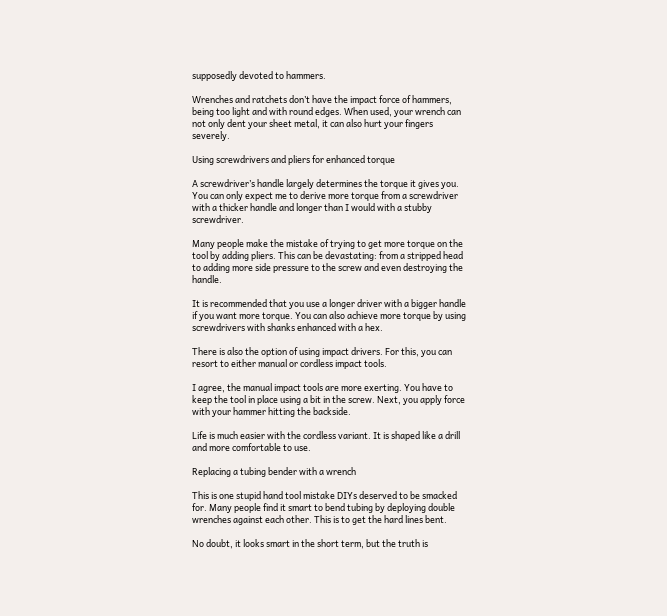supposedly devoted to hammers.

Wrenches and ratchets don’t have the impact force of hammers, being too light and with round edges. When used, your wrench can not only dent your sheet metal, it can also hurt your fingers severely.

Using screwdrivers and pliers for enhanced torque

A screwdriver’s handle largely determines the torque it gives you. You can only expect me to derive more torque from a screwdriver with a thicker handle and longer than I would with a stubby screwdriver.

Many people make the mistake of trying to get more torque on the tool by adding pliers. This can be devastating: from a stripped head to adding more side pressure to the screw and even destroying the handle.

It is recommended that you use a longer driver with a bigger handle if you want more torque. You can also achieve more torque by using screwdrivers with shanks enhanced with a hex.

There is also the option of using impact drivers. For this, you can resort to either manual or cordless impact tools.

I agree, the manual impact tools are more exerting. You have to keep the tool in place using a bit in the screw. Next, you apply force with your hammer hitting the backside.

Life is much easier with the cordless variant. It is shaped like a drill and more comfortable to use.

Replacing a tubing bender with a wrench

This is one stupid hand tool mistake DIYs deserved to be smacked for. Many people find it smart to bend tubing by deploying double wrenches against each other. This is to get the hard lines bent.

No doubt, it looks smart in the short term, but the truth is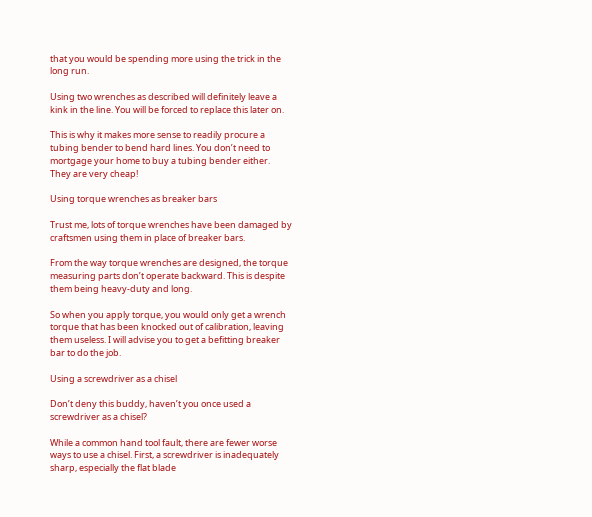that you would be spending more using the trick in the long run.

Using two wrenches as described will definitely leave a kink in the line. You will be forced to replace this later on.

This is why it makes more sense to readily procure a tubing bender to bend hard lines. You don’t need to mortgage your home to buy a tubing bender either. They are very cheap!

Using torque wrenches as breaker bars

Trust me, lots of torque wrenches have been damaged by craftsmen using them in place of breaker bars.

From the way torque wrenches are designed, the torque measuring parts don’t operate backward. This is despite them being heavy-duty and long.

So when you apply torque, you would only get a wrench torque that has been knocked out of calibration, leaving them useless. I will advise you to get a befitting breaker bar to do the job.

Using a screwdriver as a chisel

Don’t deny this buddy, haven’t you once used a screwdriver as a chisel?

While a common hand tool fault, there are fewer worse ways to use a chisel. First, a screwdriver is inadequately sharp, especially the flat blade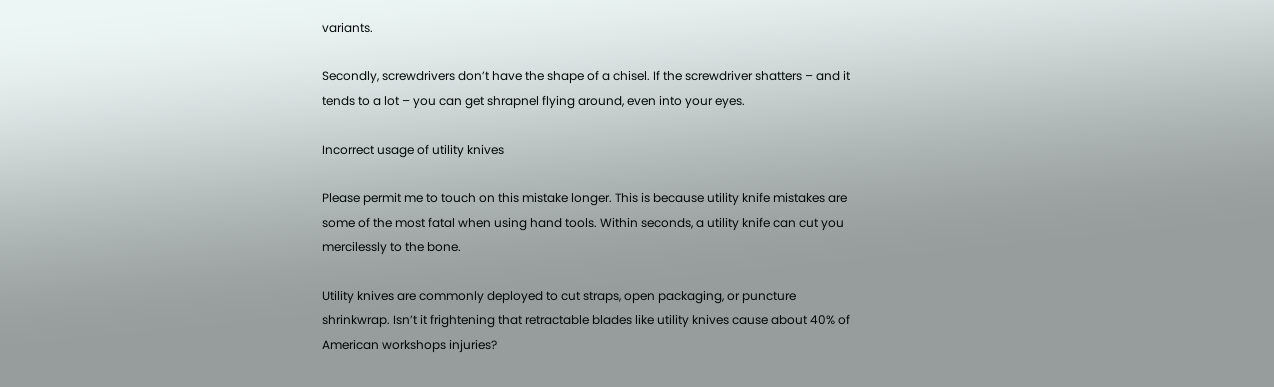variants.

Secondly, screwdrivers don’t have the shape of a chisel. If the screwdriver shatters – and it tends to a lot – you can get shrapnel flying around, even into your eyes.

Incorrect usage of utility knives

Please permit me to touch on this mistake longer. This is because utility knife mistakes are some of the most fatal when using hand tools. Within seconds, a utility knife can cut you mercilessly to the bone.

Utility knives are commonly deployed to cut straps, open packaging, or puncture shrinkwrap. Isn’t it frightening that retractable blades like utility knives cause about 40% of American workshops injuries?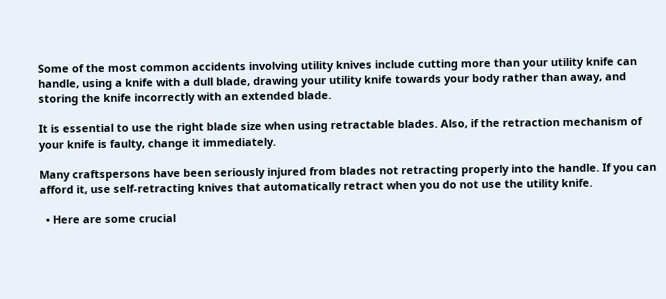Some of the most common accidents involving utility knives include cutting more than your utility knife can handle, using a knife with a dull blade, drawing your utility knife towards your body rather than away, and storing the knife incorrectly with an extended blade.

It is essential to use the right blade size when using retractable blades. Also, if the retraction mechanism of your knife is faulty, change it immediately.

Many craftspersons have been seriously injured from blades not retracting properly into the handle. If you can afford it, use self-retracting knives that automatically retract when you do not use the utility knife.

  • Here are some crucial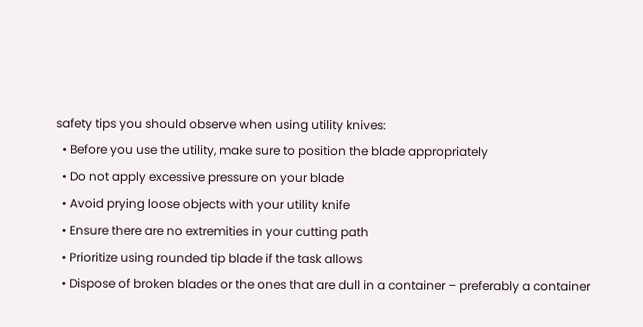safety tips you should observe when using utility knives:
  • Before you use the utility, make sure to position the blade appropriately
  • Do not apply excessive pressure on your blade
  • Avoid prying loose objects with your utility knife
  • Ensure there are no extremities in your cutting path
  • Prioritize using rounded tip blade if the task allows
  • Dispose of broken blades or the ones that are dull in a container – preferably a container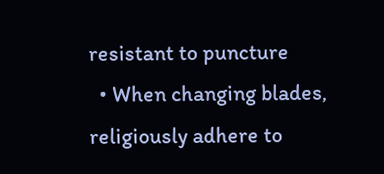resistant to puncture
  • When changing blades, religiously adhere to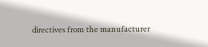directives from the manufacturer